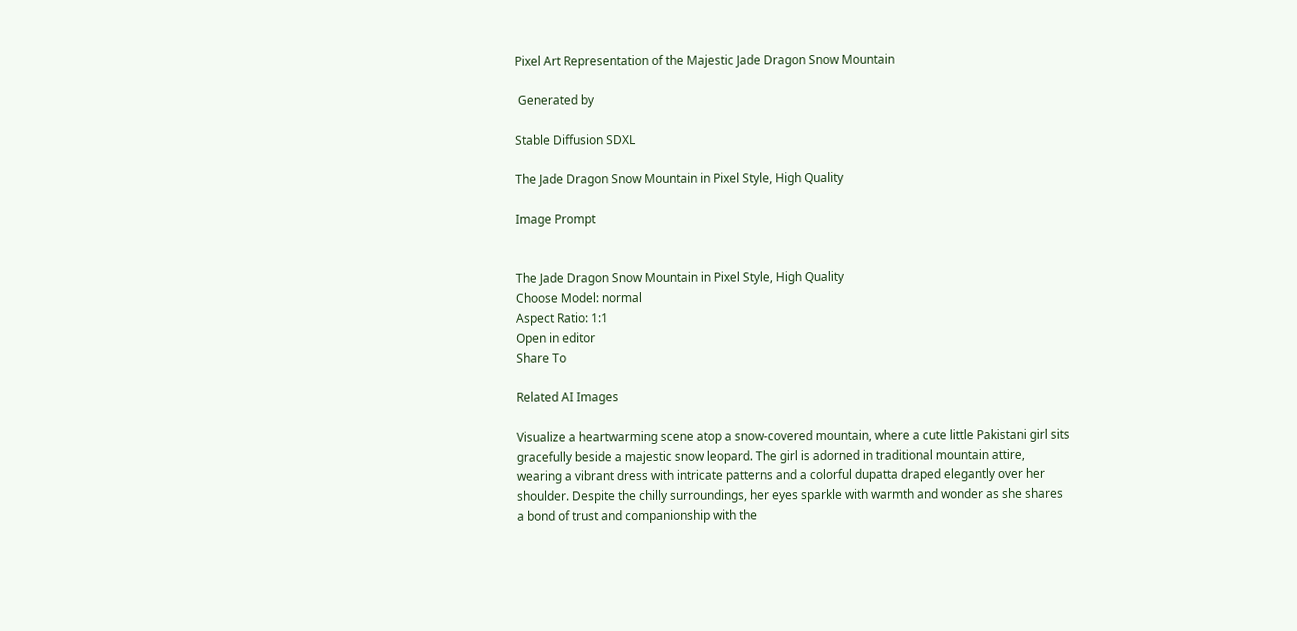Pixel Art Representation of the Majestic Jade Dragon Snow Mountain

 Generated by

Stable Diffusion SDXL

The Jade Dragon Snow Mountain in Pixel Style, High Quality

Image Prompt


The Jade Dragon Snow Mountain in Pixel Style, High Quality
Choose Model: normal
Aspect Ratio: 1:1
Open in editor
Share To

Related AI Images

Visualize a heartwarming scene atop a snow-covered mountain, where a cute little Pakistani girl sits gracefully beside a majestic snow leopard. The girl is adorned in traditional mountain attire, wearing a vibrant dress with intricate patterns and a colorful dupatta draped elegantly over her shoulder. Despite the chilly surroundings, her eyes sparkle with warmth and wonder as she shares a bond of trust and companionship with the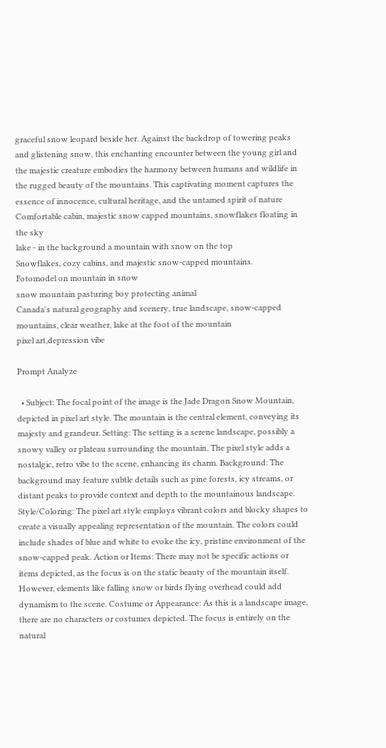graceful snow leopard beside her. Against the backdrop of towering peaks and glistening snow, this enchanting encounter between the young girl and the majestic creature embodies the harmony between humans and wildlife in the rugged beauty of the mountains. This captivating moment captures the essence of innocence, cultural heritage, and the untamed spirit of nature
Comfortable cabin, majestic snow capped mountains, snowflakes floating in the sky
lake - in the background a mountain with snow on the top
Snowflakes, cozy cabins, and majestic snow-capped mountains.
Fotomodel on mountain in snow
snow mountain pasturing boy protecting animal
Canada's natural geography and scenery, true landscape, snow-capped mountains, clear weather, lake at the foot of the mountain
pixel art,depression vibe

Prompt Analyze

  • Subject: The focal point of the image is the Jade Dragon Snow Mountain, depicted in pixel art style. The mountain is the central element, conveying its majesty and grandeur. Setting: The setting is a serene landscape, possibly a snowy valley or plateau surrounding the mountain. The pixel style adds a nostalgic, retro vibe to the scene, enhancing its charm. Background: The background may feature subtle details such as pine forests, icy streams, or distant peaks to provide context and depth to the mountainous landscape. Style/Coloring: The pixel art style employs vibrant colors and blocky shapes to create a visually appealing representation of the mountain. The colors could include shades of blue and white to evoke the icy, pristine environment of the snow-capped peak. Action or Items: There may not be specific actions or items depicted, as the focus is on the static beauty of the mountain itself. However, elements like falling snow or birds flying overhead could add dynamism to the scene. Costume or Appearance: As this is a landscape image, there are no characters or costumes depicted. The focus is entirely on the natural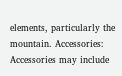elements, particularly the mountain. Accessories: Accessories may include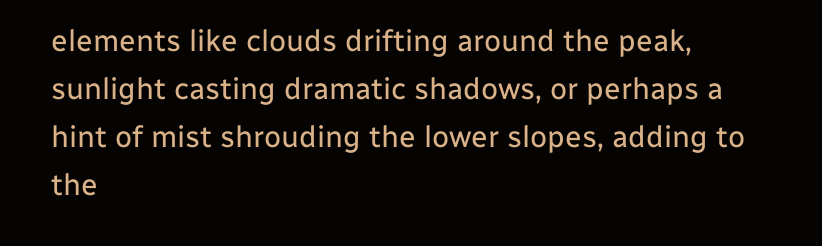elements like clouds drifting around the peak, sunlight casting dramatic shadows, or perhaps a hint of mist shrouding the lower slopes, adding to the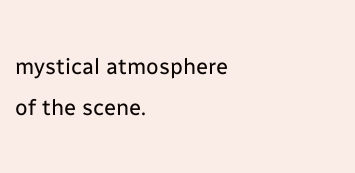mystical atmosphere of the scene.